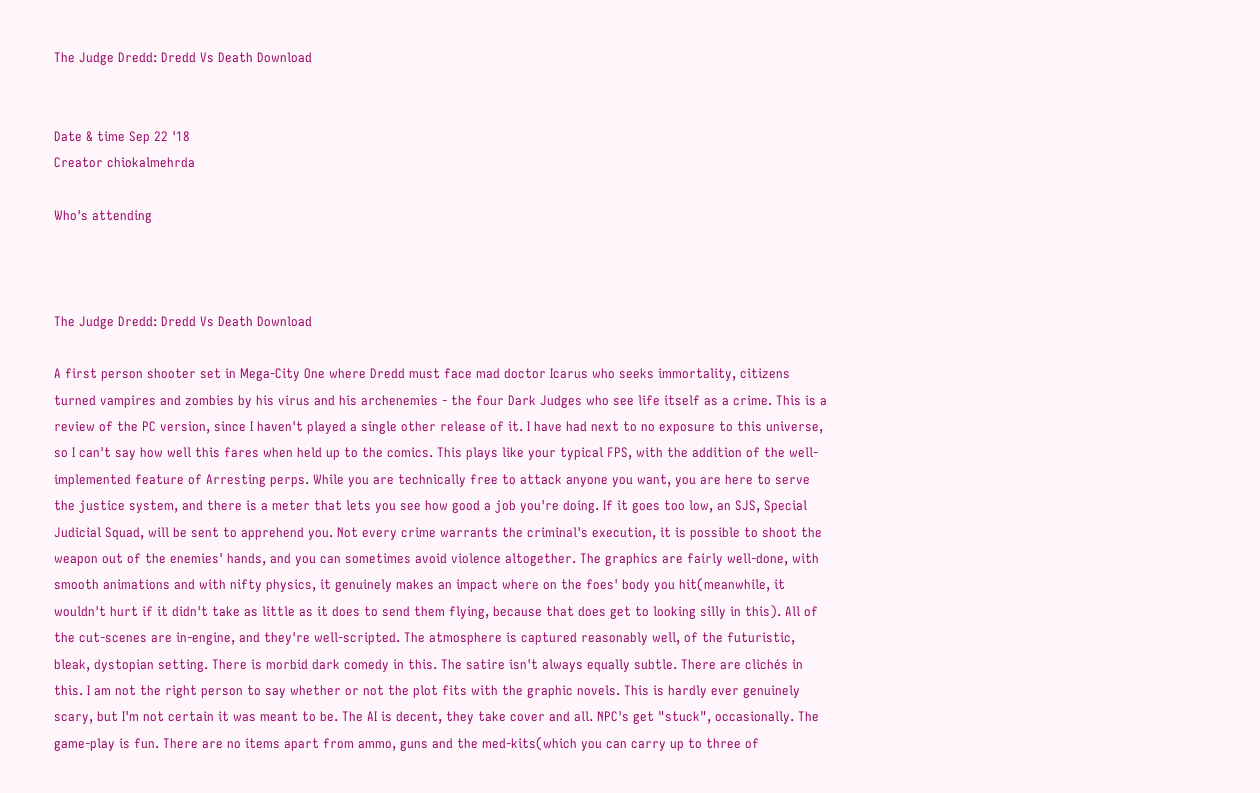The Judge Dredd: Dredd Vs Death Download


Date & time Sep 22 '18
Creator chiokalmehrda

Who's attending



The Judge Dredd: Dredd Vs Death Download

A first person shooter set in Mega-City One where Dredd must face mad doctor Icarus who seeks immortality, citizens turned vampires and zombies by his virus and his archenemies - the four Dark Judges who see life itself as a crime. This is a review of the PC version, since I haven't played a single other release of it. I have had next to no exposure to this universe, so I can't say how well this fares when held up to the comics. This plays like your typical FPS, with the addition of the well-implemented feature of Arresting perps. While you are technically free to attack anyone you want, you are here to serve the justice system, and there is a meter that lets you see how good a job you're doing. If it goes too low, an SJS, Special Judicial Squad, will be sent to apprehend you. Not every crime warrants the criminal's execution, it is possible to shoot the weapon out of the enemies' hands, and you can sometimes avoid violence altogether. The graphics are fairly well-done, with smooth animations and with nifty physics, it genuinely makes an impact where on the foes' body you hit(meanwhile, it wouldn't hurt if it didn't take as little as it does to send them flying, because that does get to looking silly in this). All of the cut-scenes are in-engine, and they're well-scripted. The atmosphere is captured reasonably well, of the futuristic, bleak, dystopian setting. There is morbid dark comedy in this. The satire isn't always equally subtle. There are clichés in this. I am not the right person to say whether or not the plot fits with the graphic novels. This is hardly ever genuinely scary, but I'm not certain it was meant to be. The AI is decent, they take cover and all. NPC's get "stuck", occasionally. The game-play is fun. There are no items apart from ammo, guns and the med-kits(which you can carry up to three of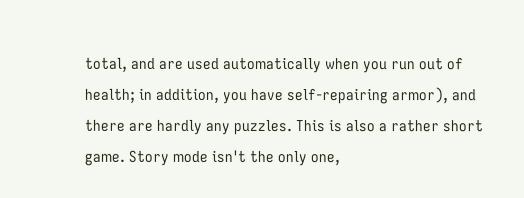total, and are used automatically when you run out of health; in addition, you have self-repairing armor), and there are hardly any puzzles. This is also a rather short game. Story mode isn't the only one,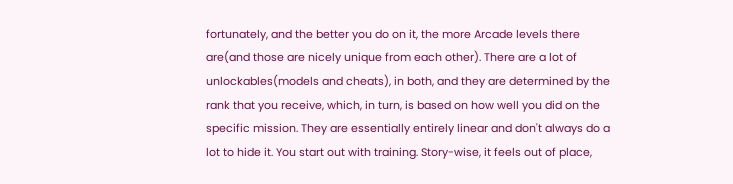fortunately, and the better you do on it, the more Arcade levels there are(and those are nicely unique from each other). There are a lot of unlockables(models and cheats), in both, and they are determined by the rank that you receive, which, in turn, is based on how well you did on the specific mission. They are essentially entirely linear and don't always do a lot to hide it. You start out with training. Story-wise, it feels out of place,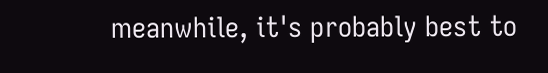meanwhile, it's probably best to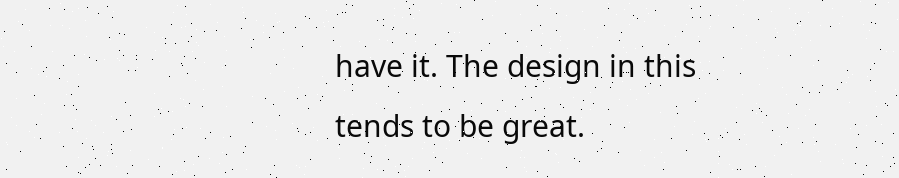have it. The design in this tends to be great.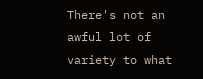There's not an awful lot of variety to what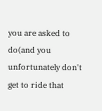you are asked to do(and you unfortunately don't get to ride that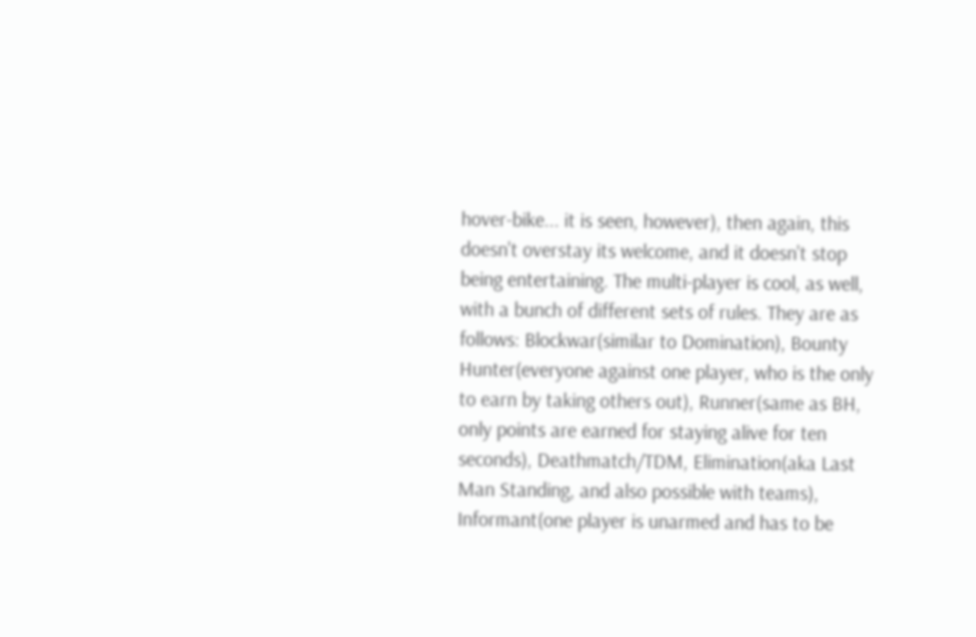hover-bike... it is seen, however), then again, this doesn't overstay its welcome, and it doesn't stop being entertaining. The multi-player is cool, as well, with a bunch of different sets of rules. They are as follows: Blockwar(similar to Domination), Bounty Hunter(everyone against one player, who is the only to earn by taking others out), Runner(same as BH, only points are earned for staying alive for ten seconds), Deathmatch/TDM, Elimination(aka Last Man Standing, and also possible with teams), Informant(one player is unarmed and has to be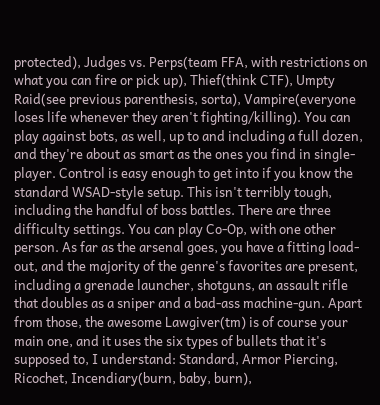protected), Judges vs. Perps(team FFA, with restrictions on what you can fire or pick up), Thief(think CTF), Umpty Raid(see previous parenthesis, sorta), Vampire(everyone loses life whenever they aren't fighting/killing). You can play against bots, as well, up to and including a full dozen, and they're about as smart as the ones you find in single-player. Control is easy enough to get into if you know the standard WSAD-style setup. This isn't terribly tough, including the handful of boss battles. There are three difficulty settings. You can play Co-Op, with one other person. As far as the arsenal goes, you have a fitting load-out, and the majority of the genre's favorites are present, including a grenade launcher, shotguns, an assault rifle that doubles as a sniper and a bad-ass machine-gun. Apart from those, the awesome Lawgiver(tm) is of course your main one, and it uses the six types of bullets that it's supposed to, I understand: Standard, Armor Piercing, Ricochet, Incendiary(burn, baby, burn),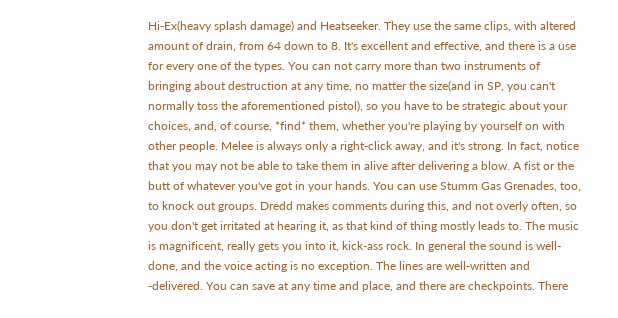Hi-Ex(heavy splash damage) and Heatseeker. They use the same clips, with altered amount of drain, from 64 down to 8. It's excellent and effective, and there is a use for every one of the types. You can not carry more than two instruments of bringing about destruction at any time, no matter the size(and in SP, you can't normally toss the aforementioned pistol), so you have to be strategic about your choices, and, of course, *find* them, whether you're playing by yourself on with other people. Melee is always only a right-click away, and it's strong. In fact, notice that you may not be able to take them in alive after delivering a blow. A fist or the butt of whatever you've got in your hands. You can use Stumm Gas Grenades, too, to knock out groups. Dredd makes comments during this, and not overly often, so you don't get irritated at hearing it, as that kind of thing mostly leads to. The music is magnificent, really gets you into it, kick-ass rock. In general the sound is well-done, and the voice acting is no exception. The lines are well-written and -delivered. You can save at any time and place, and there are checkpoints. There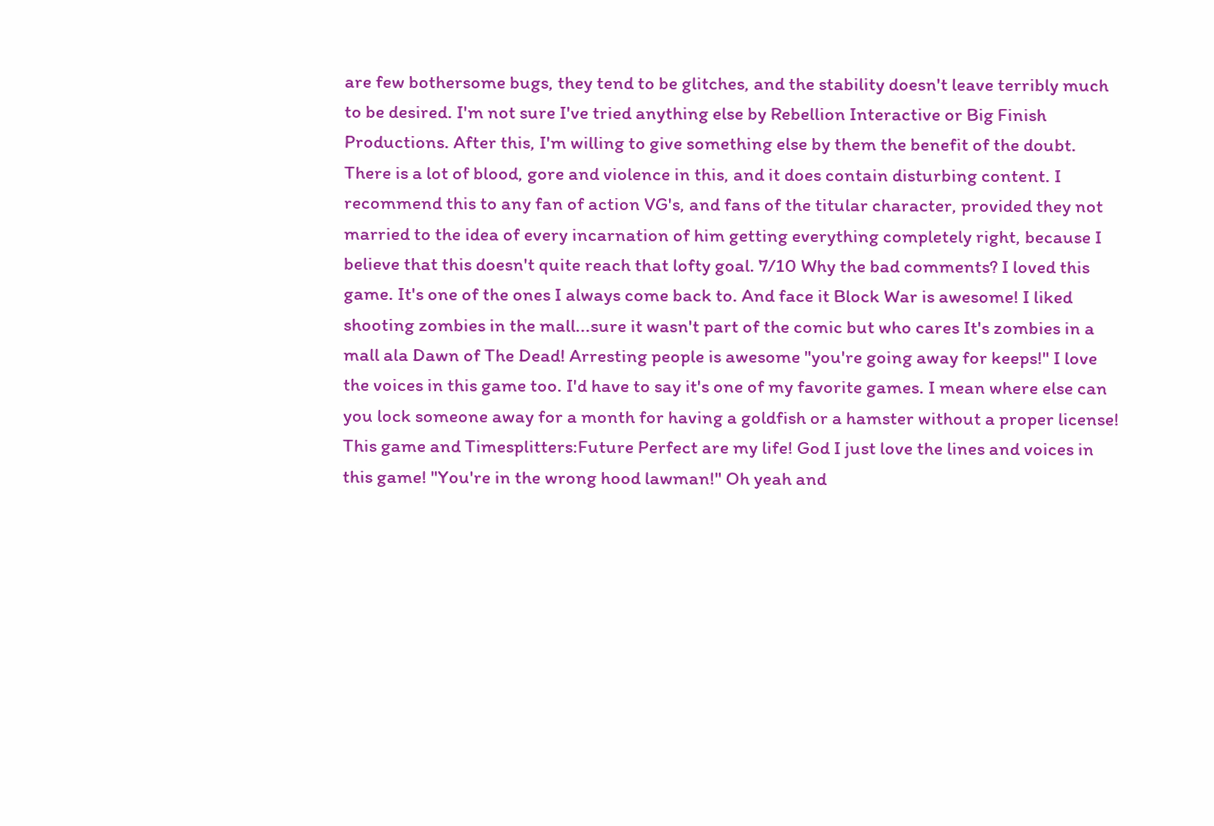are few bothersome bugs, they tend to be glitches, and the stability doesn't leave terribly much to be desired. I'm not sure I've tried anything else by Rebellion Interactive or Big Finish Productions. After this, I'm willing to give something else by them the benefit of the doubt. There is a lot of blood, gore and violence in this, and it does contain disturbing content. I recommend this to any fan of action VG's, and fans of the titular character, provided they not married to the idea of every incarnation of him getting everything completely right, because I believe that this doesn't quite reach that lofty goal. 7/10 Why the bad comments? I loved this game. It's one of the ones I always come back to. And face it Block War is awesome! I liked shooting zombies in the mall...sure it wasn't part of the comic but who cares It's zombies in a mall ala Dawn of The Dead! Arresting people is awesome "you're going away for keeps!" I love the voices in this game too. I'd have to say it's one of my favorite games. I mean where else can you lock someone away for a month for having a goldfish or a hamster without a proper license! This game and Timesplitters:Future Perfect are my life! God I just love the lines and voices in this game! "You're in the wrong hood lawman!" Oh yeah and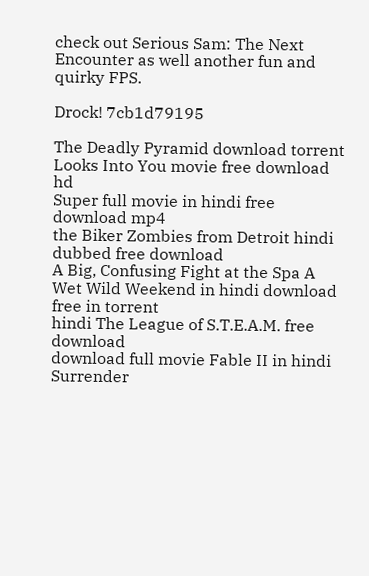check out Serious Sam: The Next Encounter as well another fun and quirky FPS.

Drock! 7cb1d79195

The Deadly Pyramid download torrent
Looks Into You movie free download hd
Super full movie in hindi free download mp4
the Biker Zombies from Detroit hindi dubbed free download
A Big, Confusing Fight at the Spa A Wet Wild Weekend in hindi download free in torrent
hindi The League of S.T.E.A.M. free download
download full movie Fable II in hindi
Surrender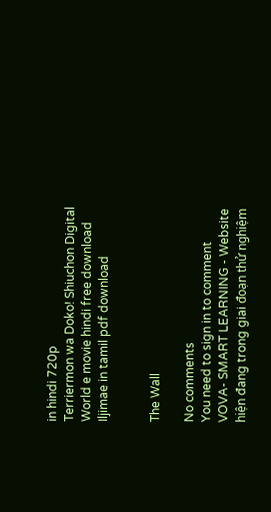in hindi 720p
Terriermon wa Doko! Shiuchon Digital World e movie hindi free download
Iljimae in tamil pdf download


The Wall

No comments
You need to sign in to comment
VOVA- SMART LEARNING - Website hiện đang trong giai đoạn thử nghiệm